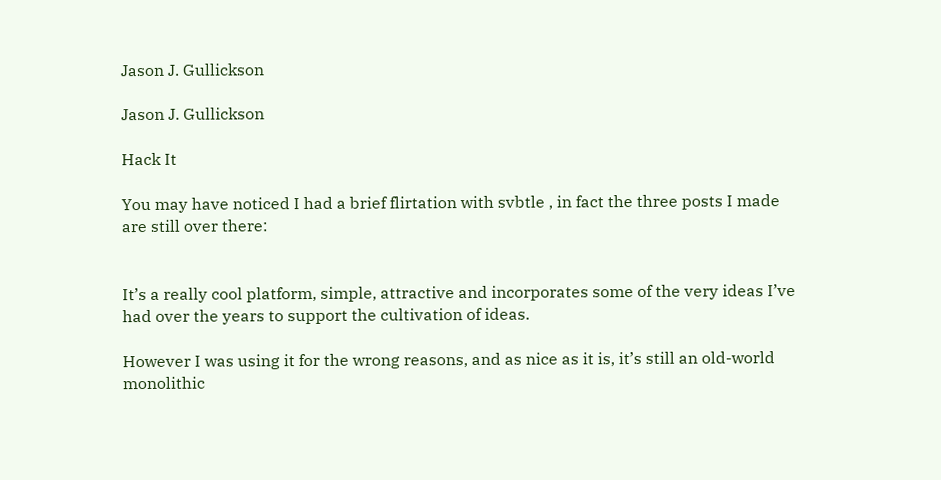Jason J. Gullickson

Jason J. Gullickson

Hack It

You may have noticed I had a brief flirtation with svbtle , in fact the three posts I made are still over there:


It’s a really cool platform, simple, attractive and incorporates some of the very ideas I’ve had over the years to support the cultivation of ideas.

However I was using it for the wrong reasons, and as nice as it is, it’s still an old-world monolithic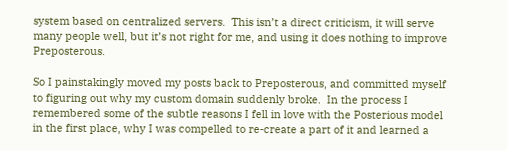system based on centralized servers.  This isn’t a direct criticism, it will serve many people well, but it’s not right for me, and using it does nothing to improve Preposterous.

So I painstakingly moved my posts back to Preposterous, and committed myself to figuring out why my custom domain suddenly broke.  In the process I remembered some of the subtle reasons I fell in love with the Posterious model in the first place, why I was compelled to re-create a part of it and learned a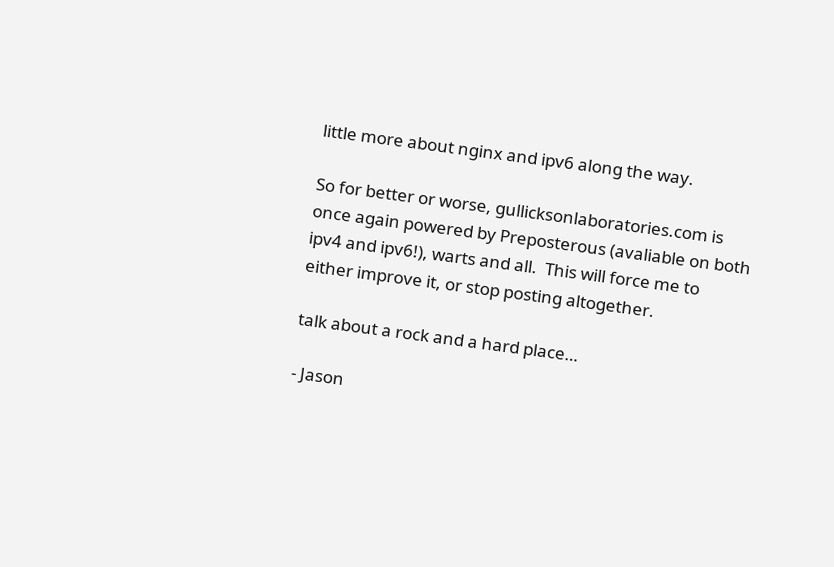little more about nginx and ipv6 along the way.

So for better or worse, gullicksonlaboratories.com is once again powered by Preposterous (avaliable on both ipv4 and ipv6!), warts and all.  This will force me to either improve it, or stop posting altogether.

talk about a rock and a hard place…

- Jason